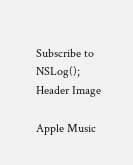Subscribe to
NSLog(); Header Image

Apple Music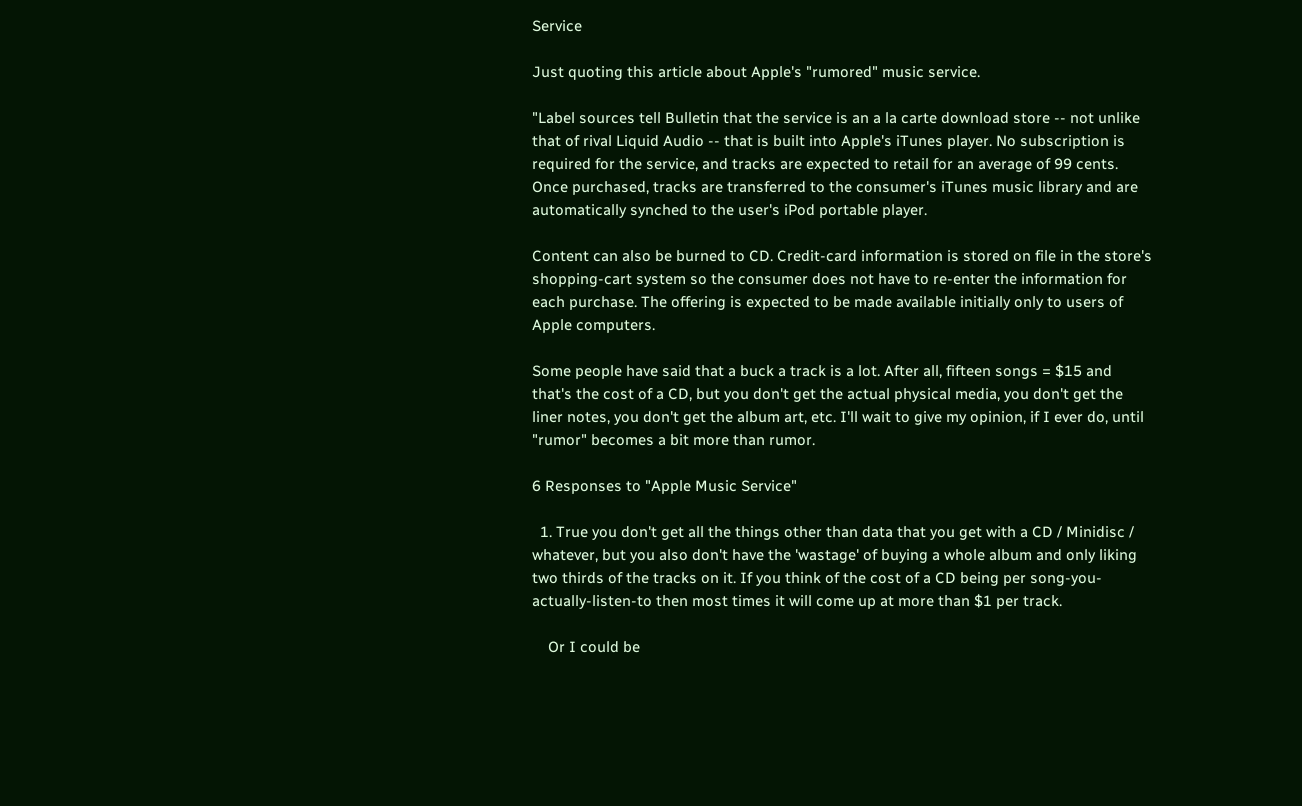Service

Just quoting this article about Apple's "rumored" music service.

"Label sources tell Bulletin that the service is an a la carte download store -- not unlike that of rival Liquid Audio -- that is built into Apple's iTunes player. No subscription is required for the service, and tracks are expected to retail for an average of 99 cents. Once purchased, tracks are transferred to the consumer's iTunes music library and are automatically synched to the user's iPod portable player.

Content can also be burned to CD. Credit-card information is stored on file in the store's shopping-cart system so the consumer does not have to re-enter the information for each purchase. The offering is expected to be made available initially only to users of Apple computers.

Some people have said that a buck a track is a lot. After all, fifteen songs = $15 and that's the cost of a CD, but you don't get the actual physical media, you don't get the liner notes, you don't get the album art, etc. I'll wait to give my opinion, if I ever do, until "rumor" becomes a bit more than rumor.

6 Responses to "Apple Music Service"

  1. True you don't get all the things other than data that you get with a CD / Minidisc / whatever, but you also don't have the 'wastage' of buying a whole album and only liking two thirds of the tracks on it. If you think of the cost of a CD being per song-you-actually-listen-to then most times it will come up at more than $1 per track.

    Or I could be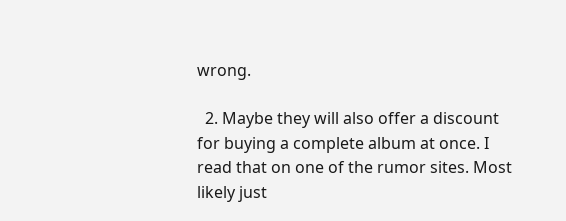wrong.

  2. Maybe they will also offer a discount for buying a complete album at once. I read that on one of the rumor sites. Most likely just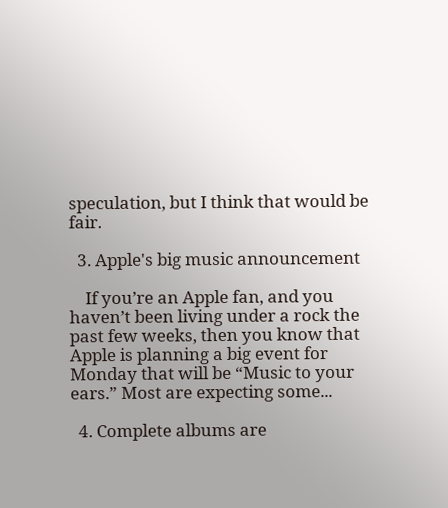speculation, but I think that would be fair.

  3. Apple's big music announcement

    If you’re an Apple fan, and you haven’t been living under a rock the past few weeks, then you know that Apple is planning a big event for Monday that will be “Music to your ears.” Most are expecting some...

  4. Complete albums are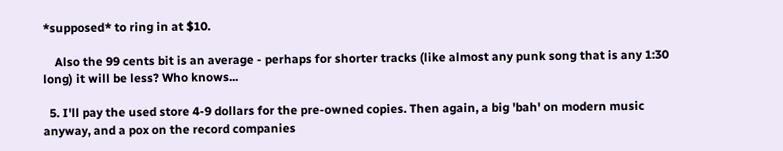*supposed* to ring in at $10.

    Also the 99 cents bit is an average - perhaps for shorter tracks (like almost any punk song that is any 1:30 long) it will be less? Who knows...

  5. I'll pay the used store 4-9 dollars for the pre-owned copies. Then again, a big 'bah' on modern music anyway, and a pox on the record companies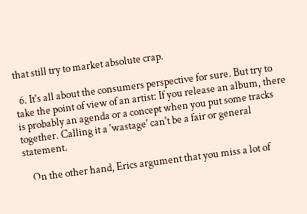that still try to market absolute crap.

  6. It's all about the consumers perspective for sure. But try to take the point of view of an artist: If you release an album, there is probably an agenda or a concept when you put some tracks together. Calling it a 'wastage' can't be a fair or general statement.

    On the other hand, Erics argument that you miss a lot of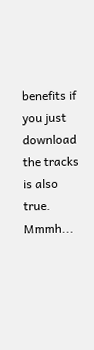benefits if you just download the tracks is also true. Mmmh...